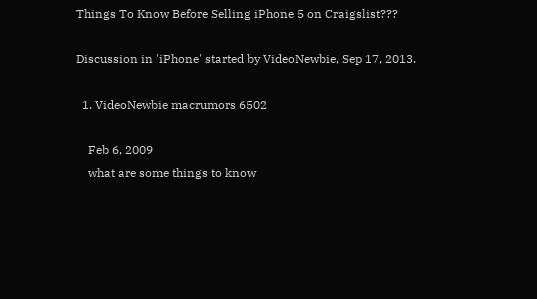Things To Know Before Selling iPhone 5 on Craigslist???

Discussion in 'iPhone' started by VideoNewbie, Sep 17, 2013.

  1. VideoNewbie macrumors 6502

    Feb 6, 2009
    what are some things to know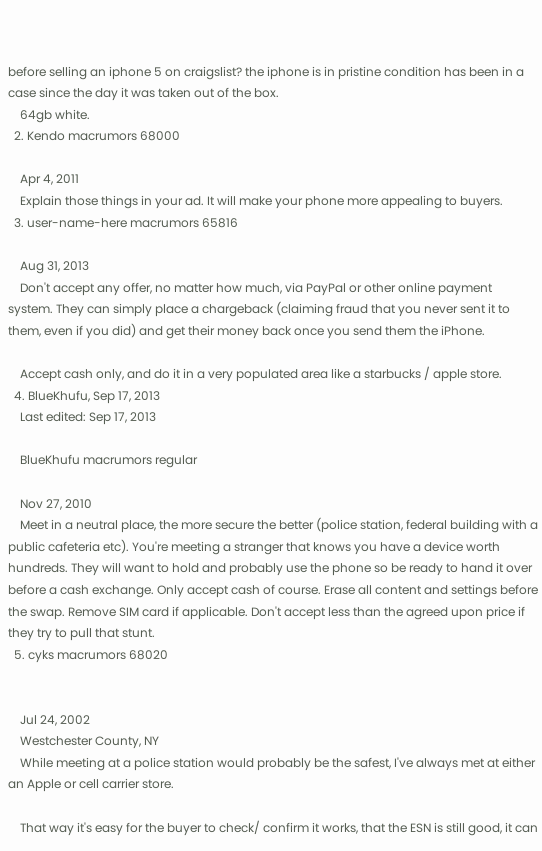before selling an iphone 5 on craigslist? the iphone is in pristine condition has been in a case since the day it was taken out of the box.
    64gb white.
  2. Kendo macrumors 68000

    Apr 4, 2011
    Explain those things in your ad. It will make your phone more appealing to buyers.
  3. user-name-here macrumors 65816

    Aug 31, 2013
    Don't accept any offer, no matter how much, via PayPal or other online payment system. They can simply place a chargeback (claiming fraud that you never sent it to them, even if you did) and get their money back once you send them the iPhone.

    Accept cash only, and do it in a very populated area like a starbucks / apple store.
  4. BlueKhufu, Sep 17, 2013
    Last edited: Sep 17, 2013

    BlueKhufu macrumors regular

    Nov 27, 2010
    Meet in a neutral place, the more secure the better (police station, federal building with a public cafeteria etc). You're meeting a stranger that knows you have a device worth hundreds. They will want to hold and probably use the phone so be ready to hand it over before a cash exchange. Only accept cash of course. Erase all content and settings before the swap. Remove SIM card if applicable. Don't accept less than the agreed upon price if they try to pull that stunt.
  5. cyks macrumors 68020


    Jul 24, 2002
    Westchester County, NY
    While meeting at a police station would probably be the safest, I've always met at either an Apple or cell carrier store.

    That way it's easy for the buyer to check/ confirm it works, that the ESN is still good, it can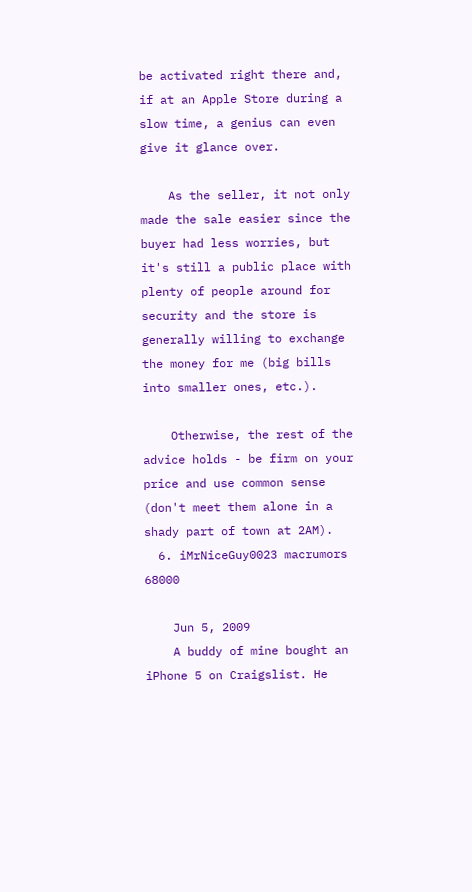be activated right there and, if at an Apple Store during a slow time, a genius can even give it glance over.

    As the seller, it not only made the sale easier since the buyer had less worries, but it's still a public place with plenty of people around for security and the store is generally willing to exchange the money for me (big bills into smaller ones, etc.).

    Otherwise, the rest of the advice holds - be firm on your price and use common sense (don't meet them alone in a shady part of town at 2AM).
  6. iMrNiceGuy0023 macrumors 68000

    Jun 5, 2009
    A buddy of mine bought an iPhone 5 on Craigslist. He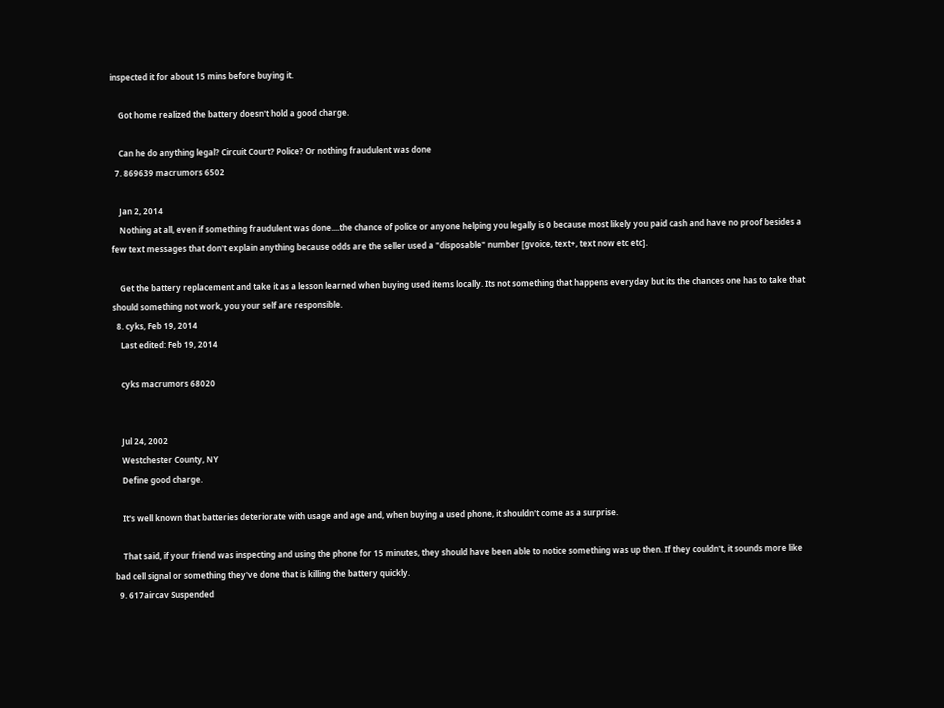inspected it for about 15 mins before buying it.

    Got home realized the battery doesn't hold a good charge.

    Can he do anything legal? Circuit Court? Police? Or nothing fraudulent was done
  7. 869639 macrumors 6502

    Jan 2, 2014
    Nothing at all, even if something fraudulent was done....the chance of police or anyone helping you legally is 0 because most likely you paid cash and have no proof besides a few text messages that don't explain anything because odds are the seller used a "disposable" number [gvoice, text+, text now etc etc].

    Get the battery replacement and take it as a lesson learned when buying used items locally. Its not something that happens everyday but its the chances one has to take that should something not work, you your self are responsible.
  8. cyks, Feb 19, 2014
    Last edited: Feb 19, 2014

    cyks macrumors 68020


    Jul 24, 2002
    Westchester County, NY
    Define good charge.

    It's well known that batteries deteriorate with usage and age and, when buying a used phone, it shouldn't come as a surprise.

    That said, if your friend was inspecting and using the phone for 15 minutes, they should have been able to notice something was up then. If they couldn't, it sounds more like bad cell signal or something they've done that is killing the battery quickly.
  9. 617aircav Suspended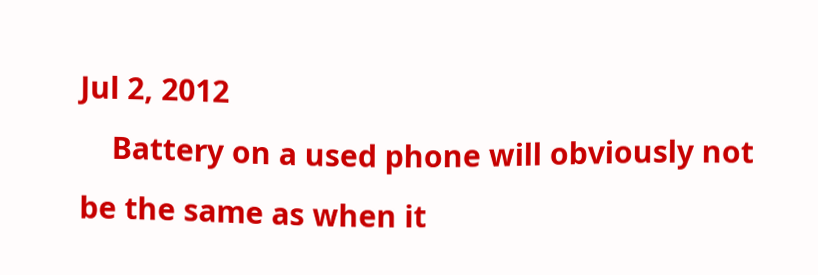Jul 2, 2012
    Battery on a used phone will obviously not be the same as when it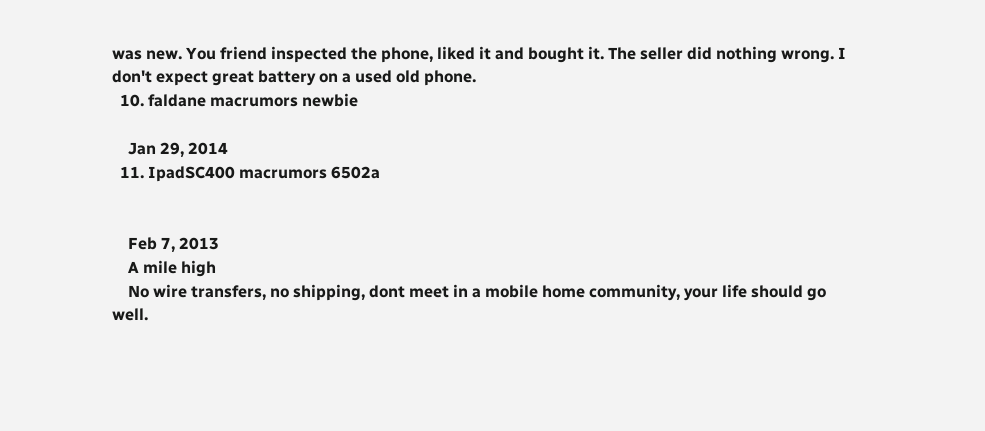was new. You friend inspected the phone, liked it and bought it. The seller did nothing wrong. I don't expect great battery on a used old phone.
  10. faldane macrumors newbie

    Jan 29, 2014
  11. IpadSC400 macrumors 6502a


    Feb 7, 2013
    A mile high
    No wire transfers, no shipping, dont meet in a mobile home community, your life should go well.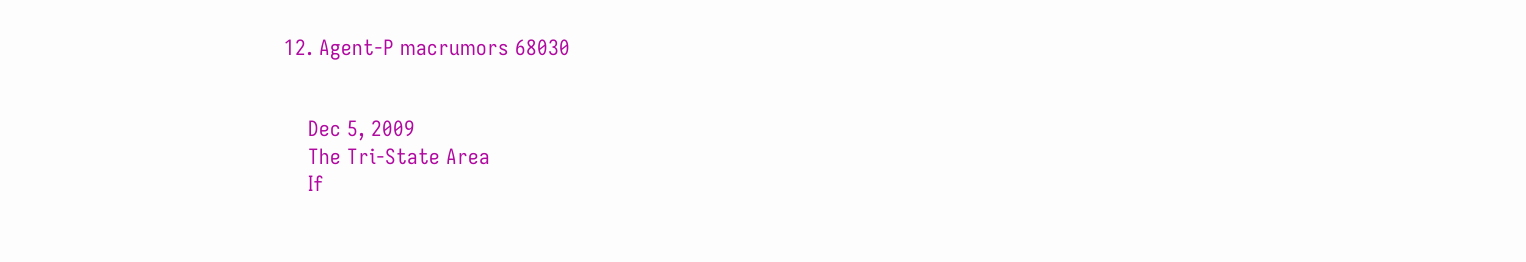12. Agent-P macrumors 68030


    Dec 5, 2009
    The Tri-State Area
    If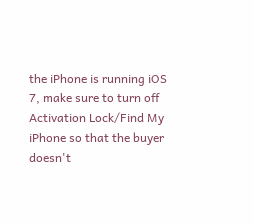the iPhone is running iOS 7, make sure to turn off Activation Lock/Find My iPhone so that the buyer doesn't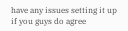have any issues setting it up if you guys do agree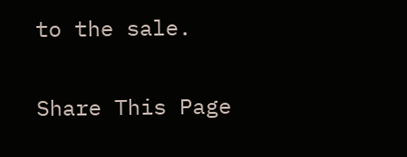to the sale.

Share This Page